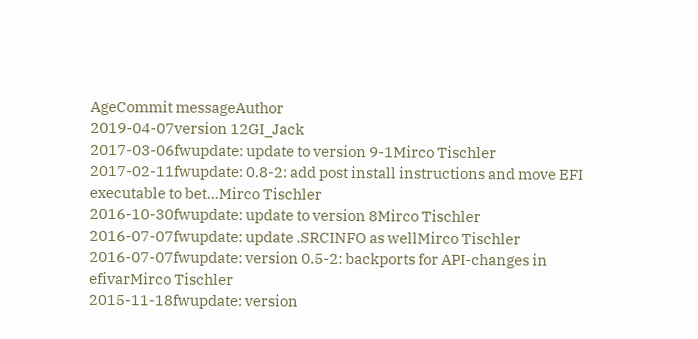AgeCommit messageAuthor
2019-04-07version 12GI_Jack
2017-03-06fwupdate: update to version 9-1Mirco Tischler
2017-02-11fwupdate: 0.8-2: add post install instructions and move EFI executable to bet...Mirco Tischler
2016-10-30fwupdate: update to version 8Mirco Tischler
2016-07-07fwupdate: update .SRCINFO as wellMirco Tischler
2016-07-07fwupdate: version 0.5-2: backports for API-changes in efivarMirco Tischler
2015-11-18fwupdate: version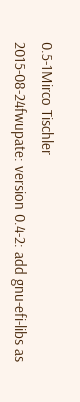0.5-1Mirco Tischler
2015-08-24fwupate: version 0.4-2: add gnu-efi-libs as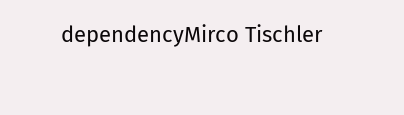dependencyMirco Tischler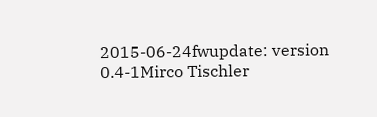2015-06-24fwupdate: version 0.4-1Mirco Tischler